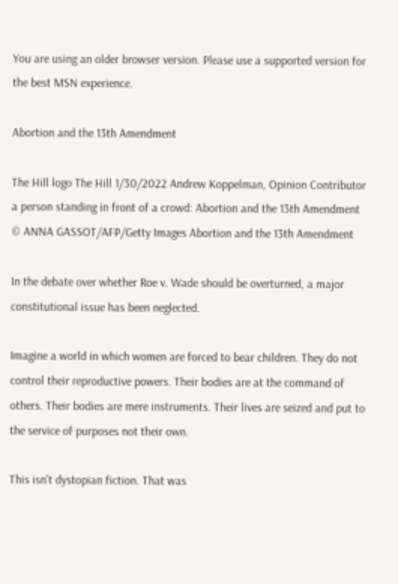You are using an older browser version. Please use a supported version for the best MSN experience.

Abortion and the 13th Amendment

The Hill logo The Hill 1/30/2022 Andrew Koppelman, Opinion Contributor
a person standing in front of a crowd: Abortion and the 13th Amendment © ANNA GASSOT/AFP/Getty Images Abortion and the 13th Amendment

In the debate over whether Roe v. Wade should be overturned, a major constitutional issue has been neglected.

Imagine a world in which women are forced to bear children. They do not control their reproductive powers. Their bodies are at the command of others. Their bodies are mere instruments. Their lives are seized and put to the service of purposes not their own.

This isn't dystopian fiction. That was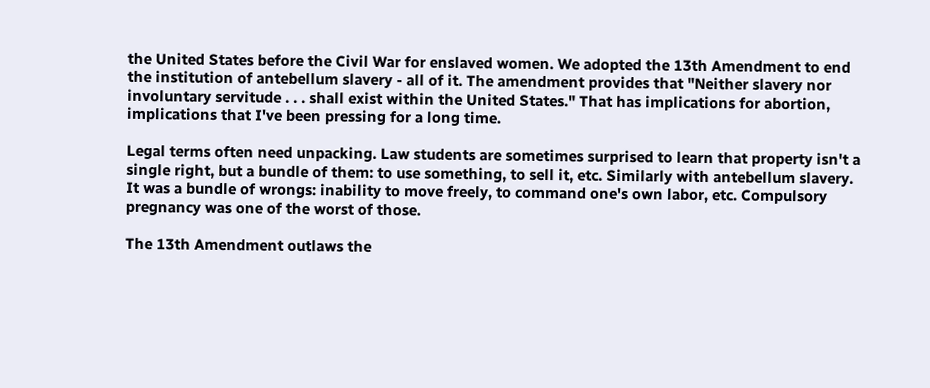the United States before the Civil War for enslaved women. We adopted the 13th Amendment to end the institution of antebellum slavery - all of it. The amendment provides that "Neither slavery nor involuntary servitude . . . shall exist within the United States." That has implications for abortion, implications that I've been pressing for a long time.

Legal terms often need unpacking. Law students are sometimes surprised to learn that property isn't a single right, but a bundle of them: to use something, to sell it, etc. Similarly with antebellum slavery. It was a bundle of wrongs: inability to move freely, to command one's own labor, etc. Compulsory pregnancy was one of the worst of those.

The 13th Amendment outlaws the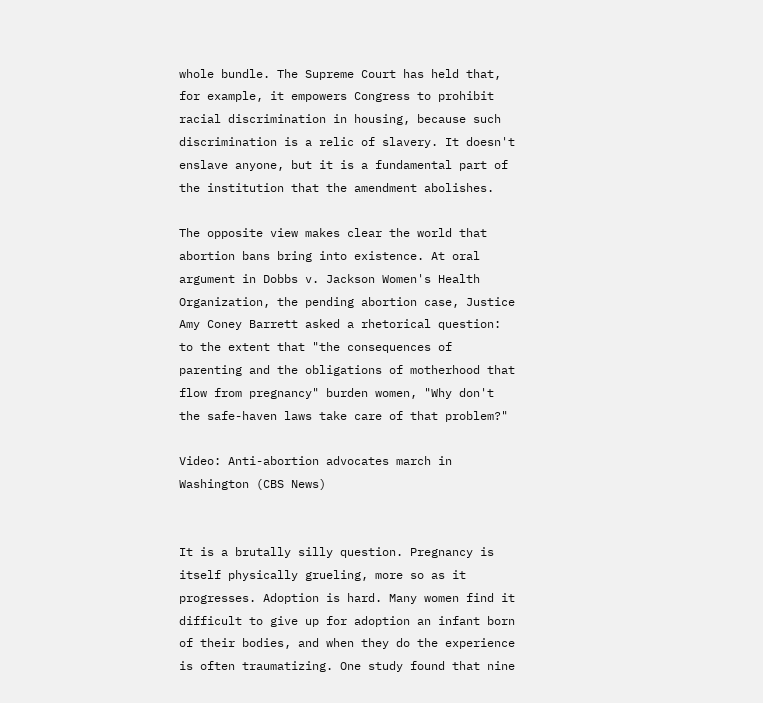whole bundle. The Supreme Court has held that, for example, it empowers Congress to prohibit racial discrimination in housing, because such discrimination is a relic of slavery. It doesn't enslave anyone, but it is a fundamental part of the institution that the amendment abolishes.

The opposite view makes clear the world that abortion bans bring into existence. At oral argument in Dobbs v. Jackson Women's Health Organization, the pending abortion case, Justice Amy Coney Barrett asked a rhetorical question: to the extent that "the consequences of parenting and the obligations of motherhood that flow from pregnancy" burden women, "Why don't the safe-haven laws take care of that problem?"

Video: Anti-abortion advocates march in Washington (CBS News)


It is a brutally silly question. Pregnancy is itself physically grueling, more so as it progresses. Adoption is hard. Many women find it difficult to give up for adoption an infant born of their bodies, and when they do the experience is often traumatizing. One study found that nine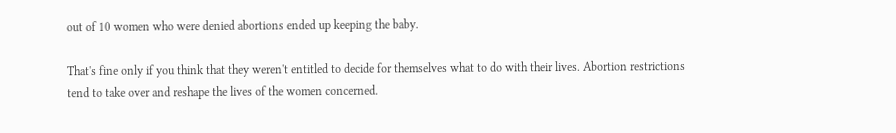out of 10 women who were denied abortions ended up keeping the baby.

That's fine only if you think that they weren't entitled to decide for themselves what to do with their lives. Abortion restrictions tend to take over and reshape the lives of the women concerned.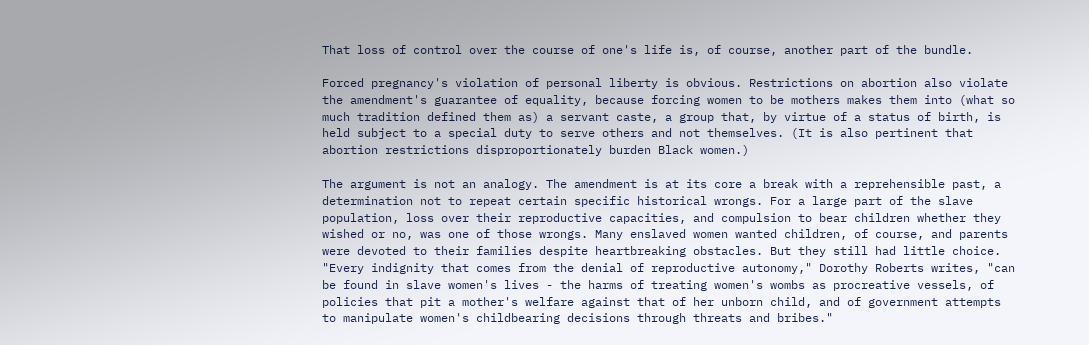That loss of control over the course of one's life is, of course, another part of the bundle.

Forced pregnancy's violation of personal liberty is obvious. Restrictions on abortion also violate the amendment's guarantee of equality, because forcing women to be mothers makes them into (what so much tradition defined them as) a servant caste, a group that, by virtue of a status of birth, is held subject to a special duty to serve others and not themselves. (It is also pertinent that abortion restrictions disproportionately burden Black women.)

The argument is not an analogy. The amendment is at its core a break with a reprehensible past, a determination not to repeat certain specific historical wrongs. For a large part of the slave population, loss over their reproductive capacities, and compulsion to bear children whether they wished or no, was one of those wrongs. Many enslaved women wanted children, of course, and parents were devoted to their families despite heartbreaking obstacles. But they still had little choice. "Every indignity that comes from the denial of reproductive autonomy," Dorothy Roberts writes, "can be found in slave women's lives - the harms of treating women's wombs as procreative vessels, of policies that pit a mother's welfare against that of her unborn child, and of government attempts to manipulate women's childbearing decisions through threats and bribes."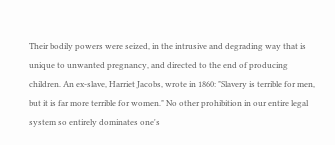Their bodily powers were seized, in the intrusive and degrading way that is unique to unwanted pregnancy, and directed to the end of producing children. An ex-slave, Harriet Jacobs, wrote in 1860: "Slavery is terrible for men, but it is far more terrible for women." No other prohibition in our entire legal system so entirely dominates one's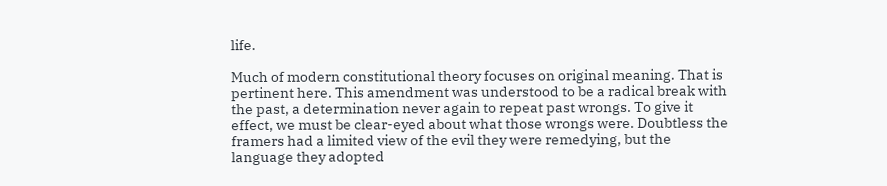life.

Much of modern constitutional theory focuses on original meaning. That is pertinent here. This amendment was understood to be a radical break with the past, a determination never again to repeat past wrongs. To give it effect, we must be clear-eyed about what those wrongs were. Doubtless the framers had a limited view of the evil they were remedying, but the language they adopted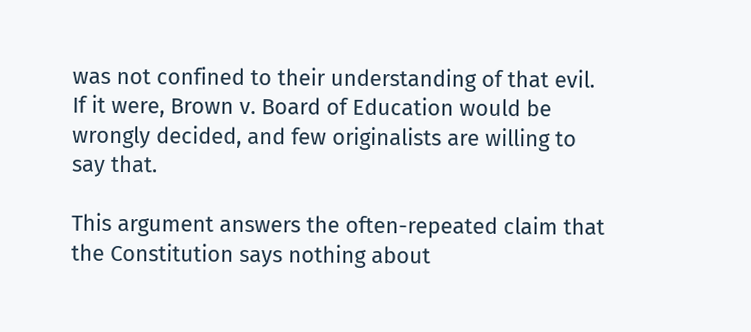was not confined to their understanding of that evil. If it were, Brown v. Board of Education would be wrongly decided, and few originalists are willing to say that.

This argument answers the often-repeated claim that the Constitution says nothing about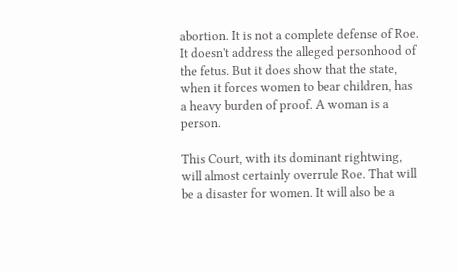abortion. It is not a complete defense of Roe. It doesn't address the alleged personhood of the fetus. But it does show that the state, when it forces women to bear children, has a heavy burden of proof. A woman is a person.

This Court, with its dominant rightwing, will almost certainly overrule Roe. That will be a disaster for women. It will also be a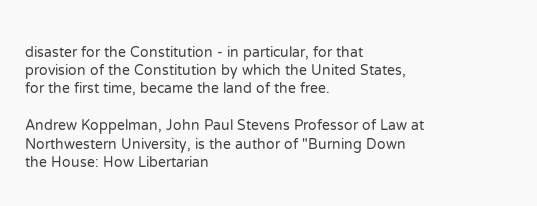disaster for the Constitution - in particular, for that provision of the Constitution by which the United States, for the first time, became the land of the free.

Andrew Koppelman, John Paul Stevens Professor of Law at Northwestern University, is the author of "Burning Down the House: How Libertarian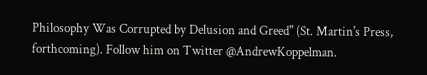Philosophy Was Corrupted by Delusion and Greed" (St. Martin's Press, forthcoming). Follow him on Twitter @AndrewKoppelman.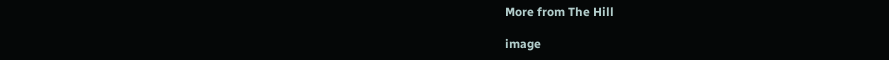More from The Hill

image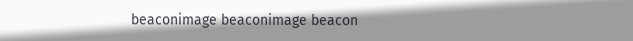beaconimage beaconimage beacon